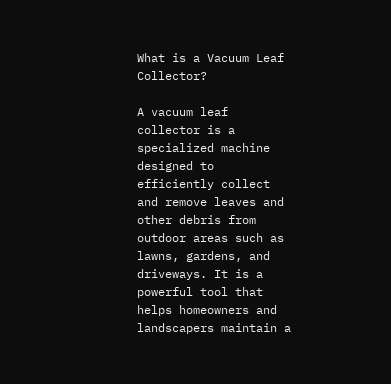What is a Vacuum Leaf Collector?

A vacuum leaf collector is a specialized machine designed to efficiently collect and remove leaves and other debris from outdoor areas such as lawns, gardens, and driveways. It is a powerful tool that helps homeowners and landscapers maintain a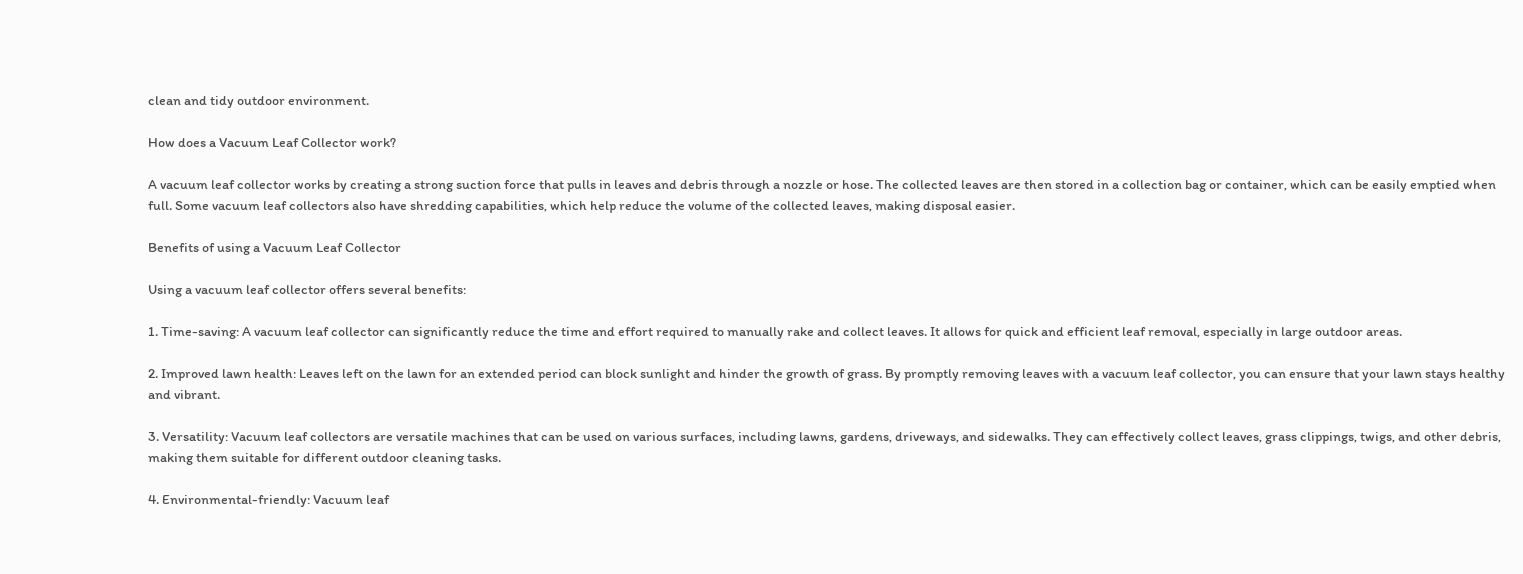clean and tidy outdoor environment.

How does a Vacuum Leaf Collector work?

A vacuum leaf collector works by creating a strong suction force that pulls in leaves and debris through a nozzle or hose. The collected leaves are then stored in a collection bag or container, which can be easily emptied when full. Some vacuum leaf collectors also have shredding capabilities, which help reduce the volume of the collected leaves, making disposal easier.

Benefits of using a Vacuum Leaf Collector

Using a vacuum leaf collector offers several benefits:

1. Time-saving: A vacuum leaf collector can significantly reduce the time and effort required to manually rake and collect leaves. It allows for quick and efficient leaf removal, especially in large outdoor areas.

2. Improved lawn health: Leaves left on the lawn for an extended period can block sunlight and hinder the growth of grass. By promptly removing leaves with a vacuum leaf collector, you can ensure that your lawn stays healthy and vibrant.

3. Versatility: Vacuum leaf collectors are versatile machines that can be used on various surfaces, including lawns, gardens, driveways, and sidewalks. They can effectively collect leaves, grass clippings, twigs, and other debris, making them suitable for different outdoor cleaning tasks.

4. Environmental-friendly: Vacuum leaf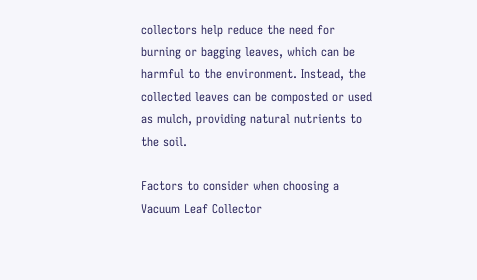collectors help reduce the need for burning or bagging leaves, which can be harmful to the environment. Instead, the collected leaves can be composted or used as mulch, providing natural nutrients to the soil.

Factors to consider when choosing a Vacuum Leaf Collector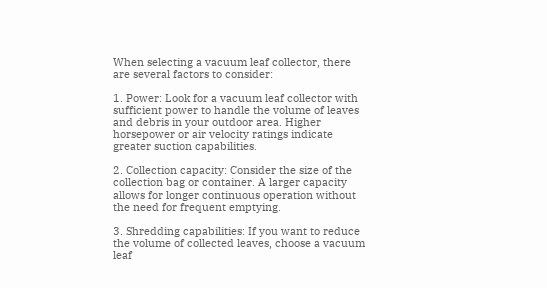When selecting a vacuum leaf collector, there are several factors to consider:

1. Power: Look for a vacuum leaf collector with sufficient power to handle the volume of leaves and debris in your outdoor area. Higher horsepower or air velocity ratings indicate greater suction capabilities.

2. Collection capacity: Consider the size of the collection bag or container. A larger capacity allows for longer continuous operation without the need for frequent emptying.

3. Shredding capabilities: If you want to reduce the volume of collected leaves, choose a vacuum leaf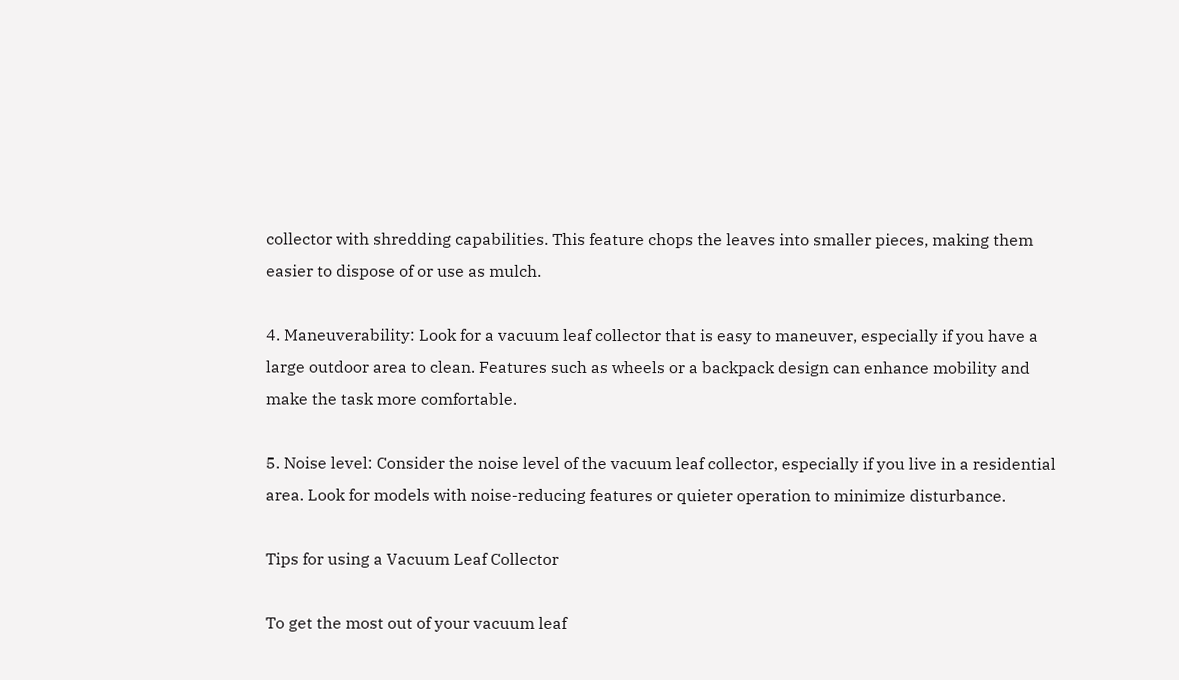collector with shredding capabilities. This feature chops the leaves into smaller pieces, making them easier to dispose of or use as mulch.

4. Maneuverability: Look for a vacuum leaf collector that is easy to maneuver, especially if you have a large outdoor area to clean. Features such as wheels or a backpack design can enhance mobility and make the task more comfortable.

5. Noise level: Consider the noise level of the vacuum leaf collector, especially if you live in a residential area. Look for models with noise-reducing features or quieter operation to minimize disturbance.

Tips for using a Vacuum Leaf Collector

To get the most out of your vacuum leaf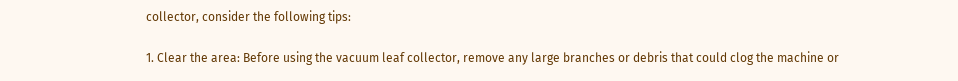collector, consider the following tips:

1. Clear the area: Before using the vacuum leaf collector, remove any large branches or debris that could clog the machine or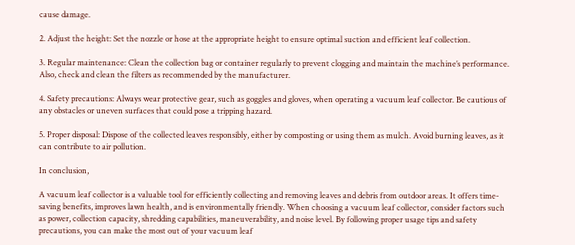cause damage.

2. Adjust the height: Set the nozzle or hose at the appropriate height to ensure optimal suction and efficient leaf collection.

3. Regular maintenance: Clean the collection bag or container regularly to prevent clogging and maintain the machine’s performance. Also, check and clean the filters as recommended by the manufacturer.

4. Safety precautions: Always wear protective gear, such as goggles and gloves, when operating a vacuum leaf collector. Be cautious of any obstacles or uneven surfaces that could pose a tripping hazard.

5. Proper disposal: Dispose of the collected leaves responsibly, either by composting or using them as mulch. Avoid burning leaves, as it can contribute to air pollution.

In conclusion,

A vacuum leaf collector is a valuable tool for efficiently collecting and removing leaves and debris from outdoor areas. It offers time-saving benefits, improves lawn health, and is environmentally friendly. When choosing a vacuum leaf collector, consider factors such as power, collection capacity, shredding capabilities, maneuverability, and noise level. By following proper usage tips and safety precautions, you can make the most out of your vacuum leaf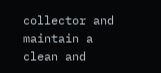collector and maintain a clean and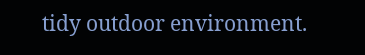tidy outdoor environment.